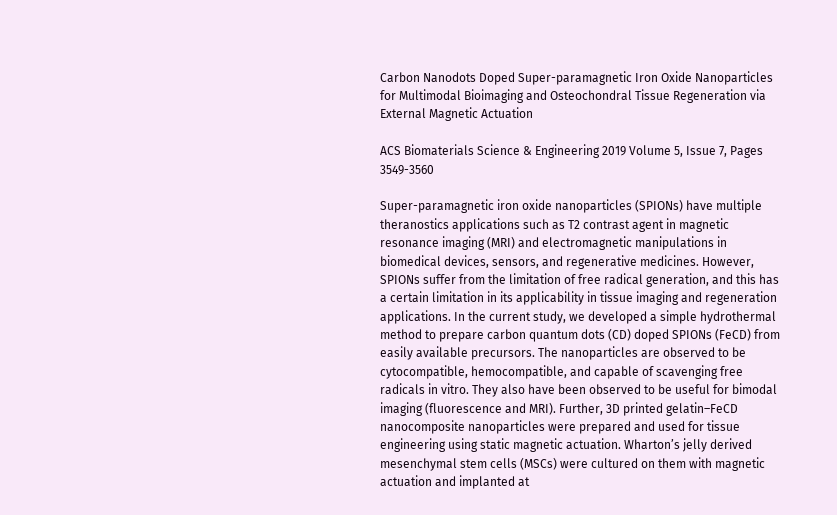Carbon Nanodots Doped Super-paramagnetic Iron Oxide Nanoparticles for Multimodal Bioimaging and Osteochondral Tissue Regeneration via External Magnetic Actuation

ACS Biomaterials Science & Engineering 2019 Volume 5, Issue 7, Pages 3549-3560

Super-paramagnetic iron oxide nanoparticles (SPIONs) have multiple theranostics applications such as T2 contrast agent in magnetic resonance imaging (MRI) and electromagnetic manipulations in biomedical devices, sensors, and regenerative medicines. However, SPIONs suffer from the limitation of free radical generation, and this has a certain limitation in its applicability in tissue imaging and regeneration applications. In the current study, we developed a simple hydrothermal method to prepare carbon quantum dots (CD) doped SPIONs (FeCD) from easily available precursors. The nanoparticles are observed to be cytocompatible, hemocompatible, and capable of scavenging free radicals in vitro. They also have been observed to be useful for bimodal imaging (fluorescence and MRI). Further, 3D printed gelatin–FeCD nanocomposite nanoparticles were prepared and used for tissue engineering using static magnetic actuation. Wharton’s jelly derived mesenchymal stem cells (MSCs) were cultured on them with magnetic actuation and implanted at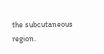the subcutaneous region.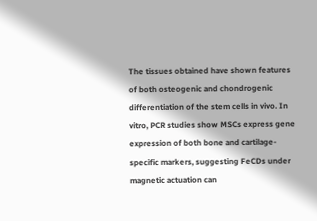The tissues obtained have shown features of both osteogenic and chondrogenic differentiation of the stem cells in vivo. In vitro, PCR studies show MSCs express gene expression of both bone and cartilage-specific markers, suggesting FeCDs under magnetic actuation can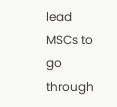lead MSCs to go through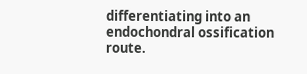differentiating into an endochondral ossification route.